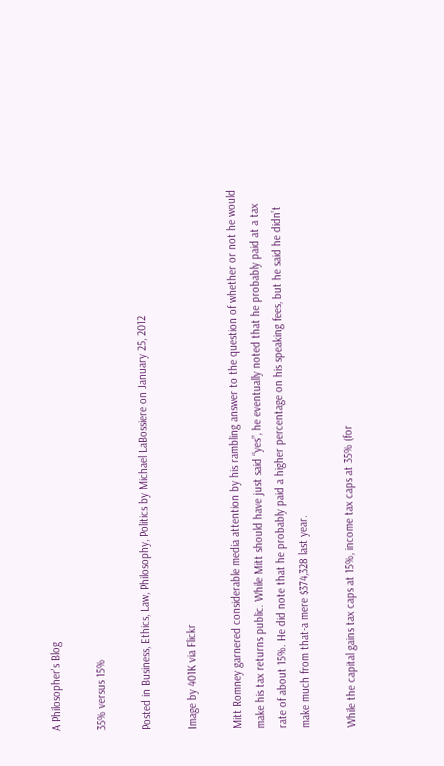A Philosopher's Blog

35% versus 15%

Posted in Business, Ethics, Law, Philosophy, Politics by Michael LaBossiere on January 25, 2012

Image by 401K via Flickr

Mitt Romney garnered considerable media attention by his rambling answer to the question of whether or not he would make his tax returns public. While Mitt should have just said “yes”, he eventually noted that he probably paid at a tax rate of about 15%. He did note that he probably paid a higher percentage on his speaking fees, but he said he didn’t make much from that-a mere $374,328 last year.

While the capital gains tax caps at 15%, income tax caps at 35% (for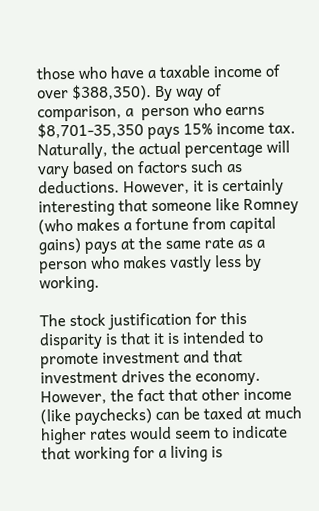those who have a taxable income of over $388,350). By way of comparison, a  person who earns $8,701-35,350 pays 15% income tax. Naturally, the actual percentage will vary based on factors such as deductions. However, it is certainly interesting that someone like Romney (who makes a fortune from capital gains) pays at the same rate as a person who makes vastly less by working.

The stock justification for this disparity is that it is intended to promote investment and that investment drives the economy. However, the fact that other income (like paychecks) can be taxed at much higher rates would seem to indicate that working for a living is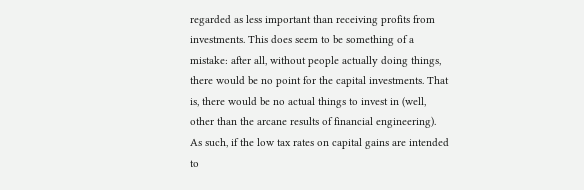regarded as less important than receiving profits from investments. This does seem to be something of a mistake: after all, without people actually doing things, there would be no point for the capital investments. That is, there would be no actual things to invest in (well, other than the arcane results of financial engineering). As such, if the low tax rates on capital gains are intended to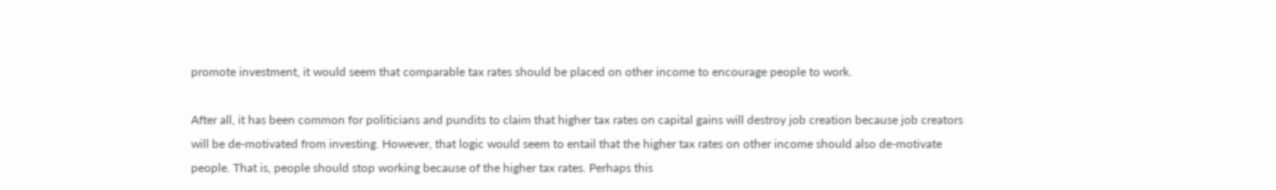promote investment, it would seem that comparable tax rates should be placed on other income to encourage people to work.

After all, it has been common for politicians and pundits to claim that higher tax rates on capital gains will destroy job creation because job creators will be de-motivated from investing. However, that logic would seem to entail that the higher tax rates on other income should also de-motivate people. That is, people should stop working because of the higher tax rates. Perhaps this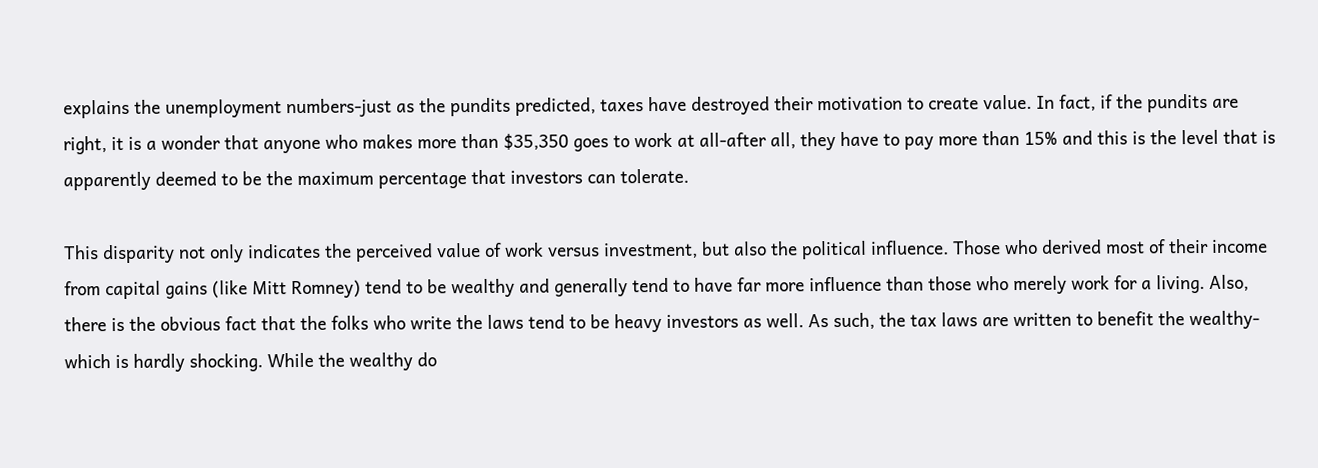explains the unemployment numbers-just as the pundits predicted, taxes have destroyed their motivation to create value. In fact, if the pundits are right, it is a wonder that anyone who makes more than $35,350 goes to work at all-after all, they have to pay more than 15% and this is the level that is apparently deemed to be the maximum percentage that investors can tolerate.

This disparity not only indicates the perceived value of work versus investment, but also the political influence. Those who derived most of their income from capital gains (like Mitt Romney) tend to be wealthy and generally tend to have far more influence than those who merely work for a living. Also, there is the obvious fact that the folks who write the laws tend to be heavy investors as well. As such, the tax laws are written to benefit the wealthy-which is hardly shocking. While the wealthy do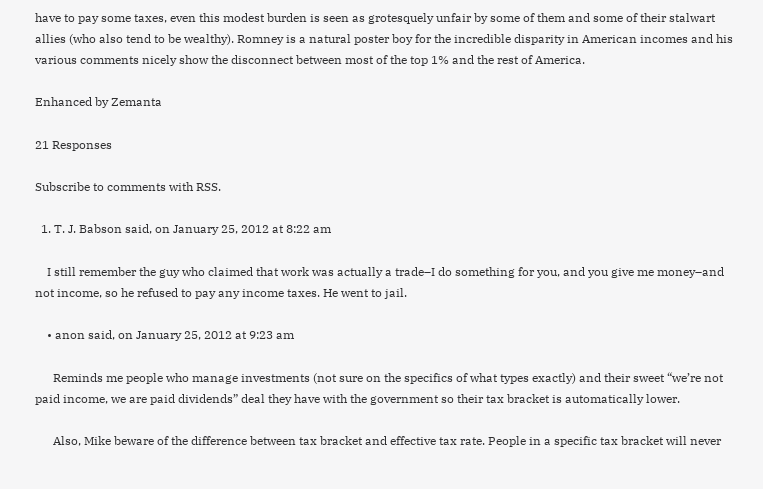have to pay some taxes, even this modest burden is seen as grotesquely unfair by some of them and some of their stalwart allies (who also tend to be wealthy). Romney is a natural poster boy for the incredible disparity in American incomes and his various comments nicely show the disconnect between most of the top 1% and the rest of America.

Enhanced by Zemanta

21 Responses

Subscribe to comments with RSS.

  1. T. J. Babson said, on January 25, 2012 at 8:22 am

    I still remember the guy who claimed that work was actually a trade–I do something for you, and you give me money–and not income, so he refused to pay any income taxes. He went to jail.

    • anon said, on January 25, 2012 at 9:23 am

      Reminds me people who manage investments (not sure on the specifics of what types exactly) and their sweet “we’re not paid income, we are paid dividends” deal they have with the government so their tax bracket is automatically lower.

      Also, Mike beware of the difference between tax bracket and effective tax rate. People in a specific tax bracket will never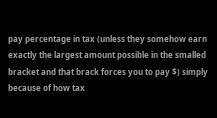pay percentage in tax (unless they somehow earn exactly the largest amount possible in the smalled bracket and that brack forces you to pay $) simply because of how tax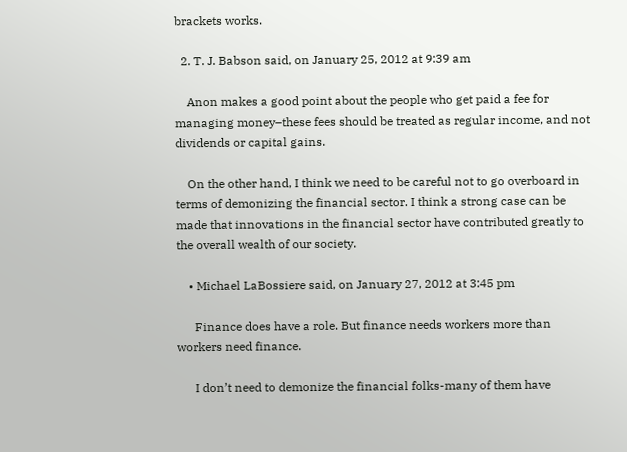brackets works.

  2. T. J. Babson said, on January 25, 2012 at 9:39 am

    Anon makes a good point about the people who get paid a fee for managing money–these fees should be treated as regular income, and not dividends or capital gains.

    On the other hand, I think we need to be careful not to go overboard in terms of demonizing the financial sector. I think a strong case can be made that innovations in the financial sector have contributed greatly to the overall wealth of our society.

    • Michael LaBossiere said, on January 27, 2012 at 3:45 pm

      Finance does have a role. But finance needs workers more than workers need finance.

      I don’t need to demonize the financial folks-many of them have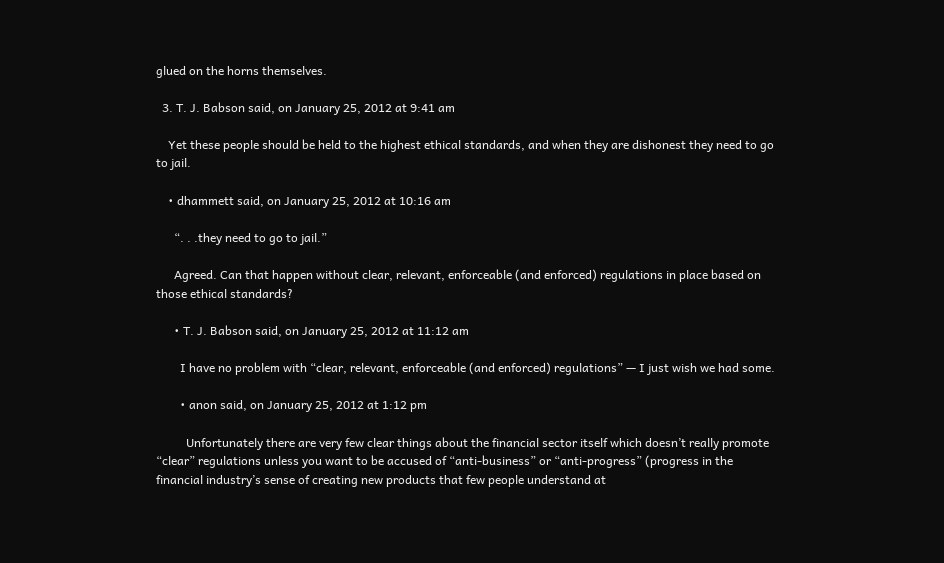glued on the horns themselves.

  3. T. J. Babson said, on January 25, 2012 at 9:41 am

    Yet these people should be held to the highest ethical standards, and when they are dishonest they need to go to jail.

    • dhammett said, on January 25, 2012 at 10:16 am

      “. . .they need to go to jail.”

      Agreed. Can that happen without clear, relevant, enforceable (and enforced) regulations in place based on those ethical standards?

      • T. J. Babson said, on January 25, 2012 at 11:12 am

        I have no problem with “clear, relevant, enforceable (and enforced) regulations” — I just wish we had some.

        • anon said, on January 25, 2012 at 1:12 pm

          Unfortunately there are very few clear things about the financial sector itself which doesn’t really promote “clear” regulations unless you want to be accused of “anti-business” or “anti-progress” (progress in the financial industry’s sense of creating new products that few people understand at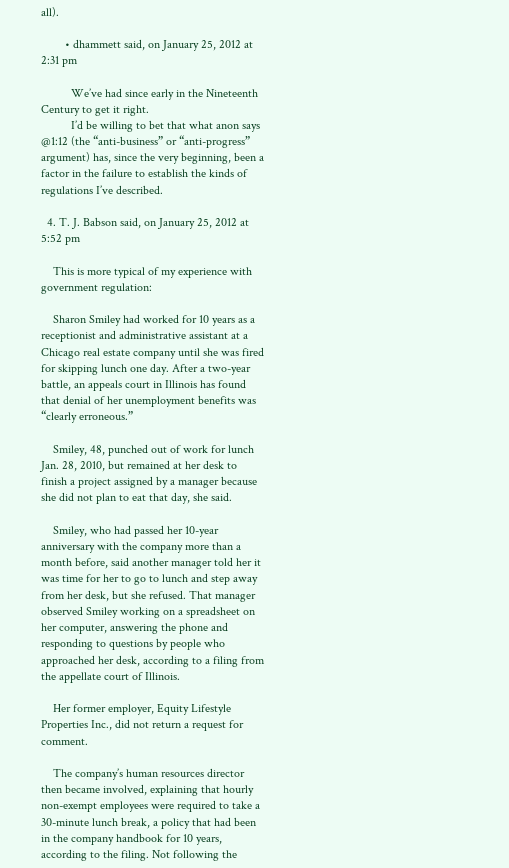all).

        • dhammett said, on January 25, 2012 at 2:31 pm

          We’ve had since early in the Nineteenth Century to get it right.
          I’d be willing to bet that what anon says @1:12 (the “anti-business” or “anti-progress” argument) has, since the very beginning, been a factor in the failure to establish the kinds of regulations I’ve described.

  4. T. J. Babson said, on January 25, 2012 at 5:52 pm

    This is more typical of my experience with government regulation:

    Sharon Smiley had worked for 10 years as a receptionist and administrative assistant at a Chicago real estate company until she was fired for skipping lunch one day. After a two-year battle, an appeals court in Illinois has found that denial of her unemployment benefits was “clearly erroneous.”

    Smiley, 48, punched out of work for lunch Jan. 28, 2010, but remained at her desk to finish a project assigned by a manager because she did not plan to eat that day, she said.

    Smiley, who had passed her 10-year anniversary with the company more than a month before, said another manager told her it was time for her to go to lunch and step away from her desk, but she refused. That manager observed Smiley working on a spreadsheet on her computer, answering the phone and responding to questions by people who approached her desk, according to a filing from the appellate court of Illinois.

    Her former employer, Equity Lifestyle Properties Inc., did not return a request for comment.

    The company’s human resources director then became involved, explaining that hourly non-exempt employees were required to take a 30-minute lunch break, a policy that had been in the company handbook for 10 years, according to the filing. Not following the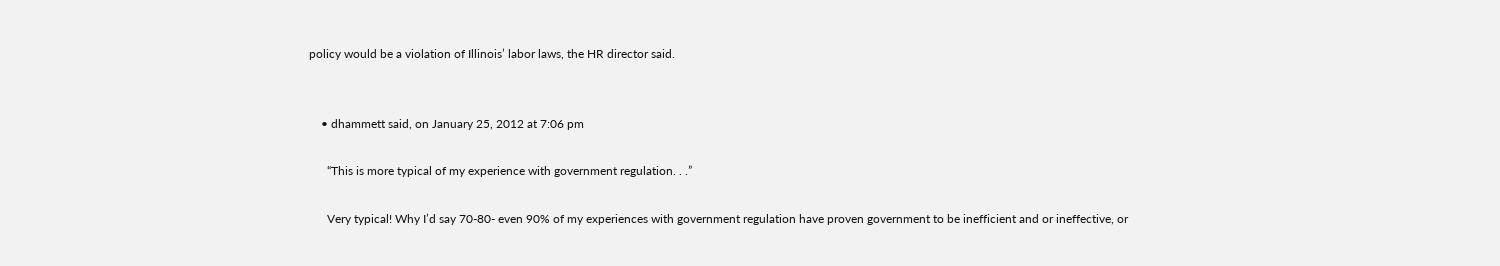policy would be a violation of Illinois’ labor laws, the HR director said.


    • dhammett said, on January 25, 2012 at 7:06 pm

      “This is more typical of my experience with government regulation. . .”

      Very typical! Why I’d say 70-80- even 90% of my experiences with government regulation have proven government to be inefficient and or ineffective, or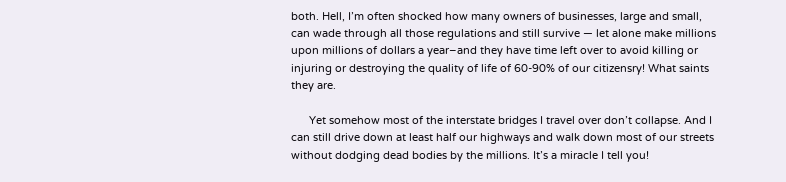both. Hell, I’m often shocked how many owners of businesses, large and small, can wade through all those regulations and still survive — let alone make millions upon millions of dollars a year–and they have time left over to avoid killing or injuring or destroying the quality of life of 60-90% of our citizensry! What saints they are.

      Yet somehow most of the interstate bridges I travel over don’t collapse. And I can still drive down at least half our highways and walk down most of our streets without dodging dead bodies by the millions. It’s a miracle I tell you!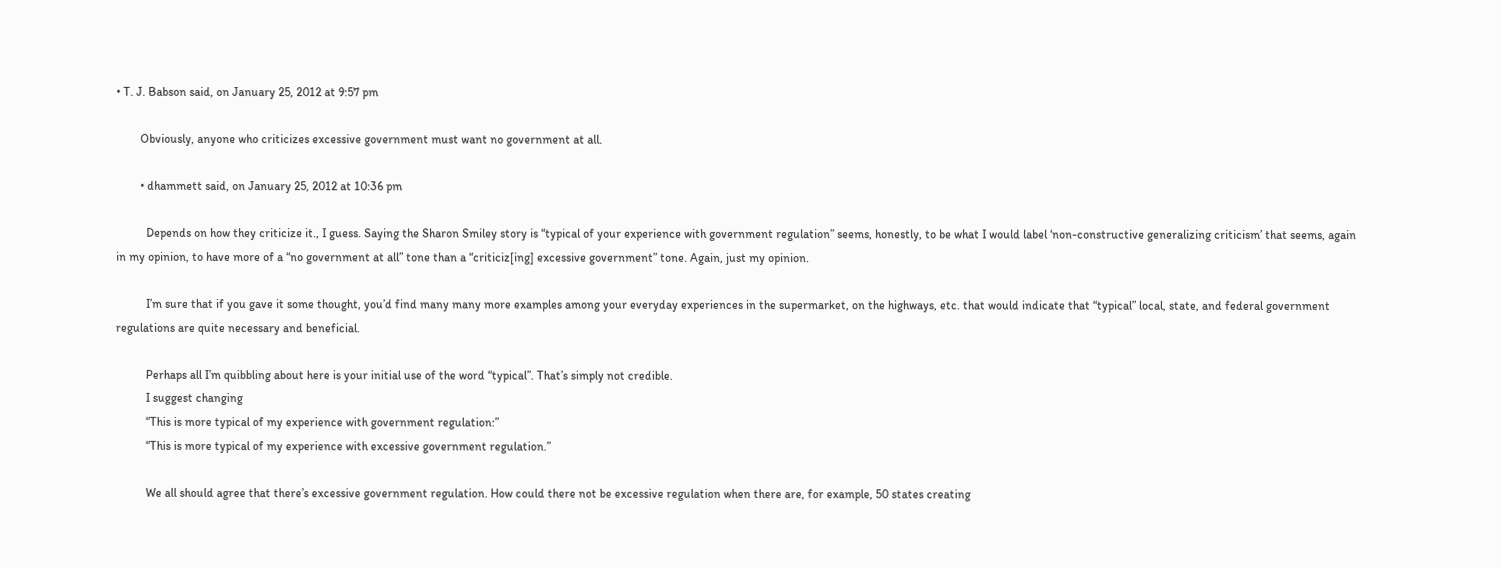• T. J. Babson said, on January 25, 2012 at 9:57 pm

        Obviously, anyone who criticizes excessive government must want no government at all.

        • dhammett said, on January 25, 2012 at 10:36 pm

          Depends on how they criticize it., I guess. Saying the Sharon Smiley story is “typical of your experience with government regulation” seems, honestly, to be what I would label ‘non-constructive generalizing criticism’ that seems, again in my opinion, to have more of a “no government at all” tone than a “criticiz[ing] excessive government” tone. Again, just my opinion.

          I’m sure that if you gave it some thought, you’d find many many more examples among your everyday experiences in the supermarket, on the highways, etc. that would indicate that “typical” local, state, and federal government regulations are quite necessary and beneficial.

          Perhaps all I’m quibbling about here is your initial use of the word “typical”. That’s simply not credible.
          I suggest changing
          “This is more typical of my experience with government regulation:”
          “This is more typical of my experience with excessive government regulation.”

          We all should agree that there’s excessive government regulation. How could there not be excessive regulation when there are, for example, 50 states creating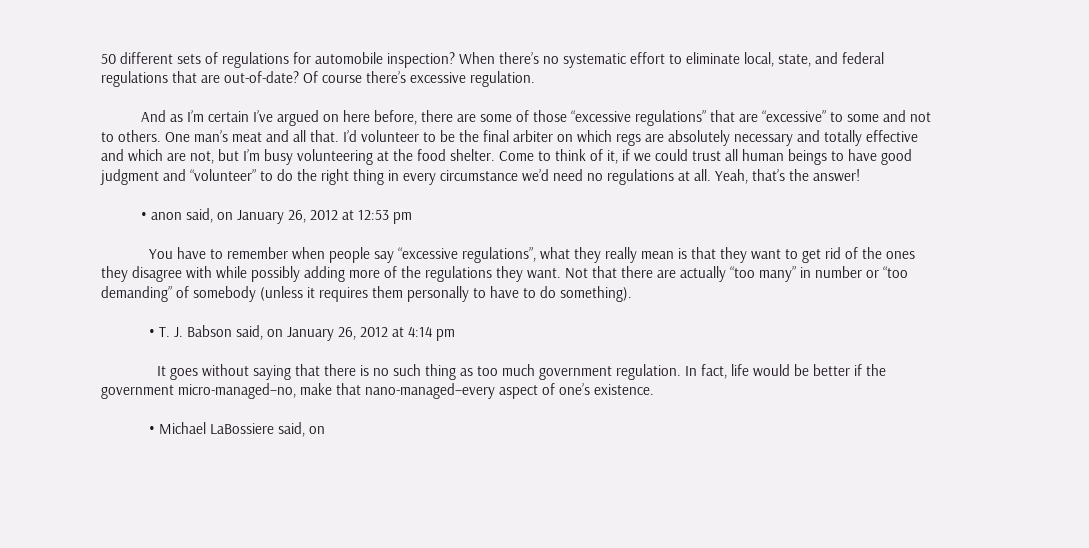50 different sets of regulations for automobile inspection? When there’s no systematic effort to eliminate local, state, and federal regulations that are out-of-date? Of course there’s excessive regulation.

          And as I’m certain I’ve argued on here before, there are some of those “excessive regulations” that are “excessive” to some and not to others. One man’s meat and all that. I’d volunteer to be the final arbiter on which regs are absolutely necessary and totally effective and which are not, but I’m busy volunteering at the food shelter. Come to think of it, if we could trust all human beings to have good judgment and “volunteer” to do the right thing in every circumstance we’d need no regulations at all. Yeah, that’s the answer!

          • anon said, on January 26, 2012 at 12:53 pm

            You have to remember when people say “excessive regulations”, what they really mean is that they want to get rid of the ones they disagree with while possibly adding more of the regulations they want. Not that there are actually “too many” in number or “too demanding” of somebody (unless it requires them personally to have to do something).

            • T. J. Babson said, on January 26, 2012 at 4:14 pm

              It goes without saying that there is no such thing as too much government regulation. In fact, life would be better if the government micro-managed–no, make that nano-managed–every aspect of one’s existence.

            • Michael LaBossiere said, on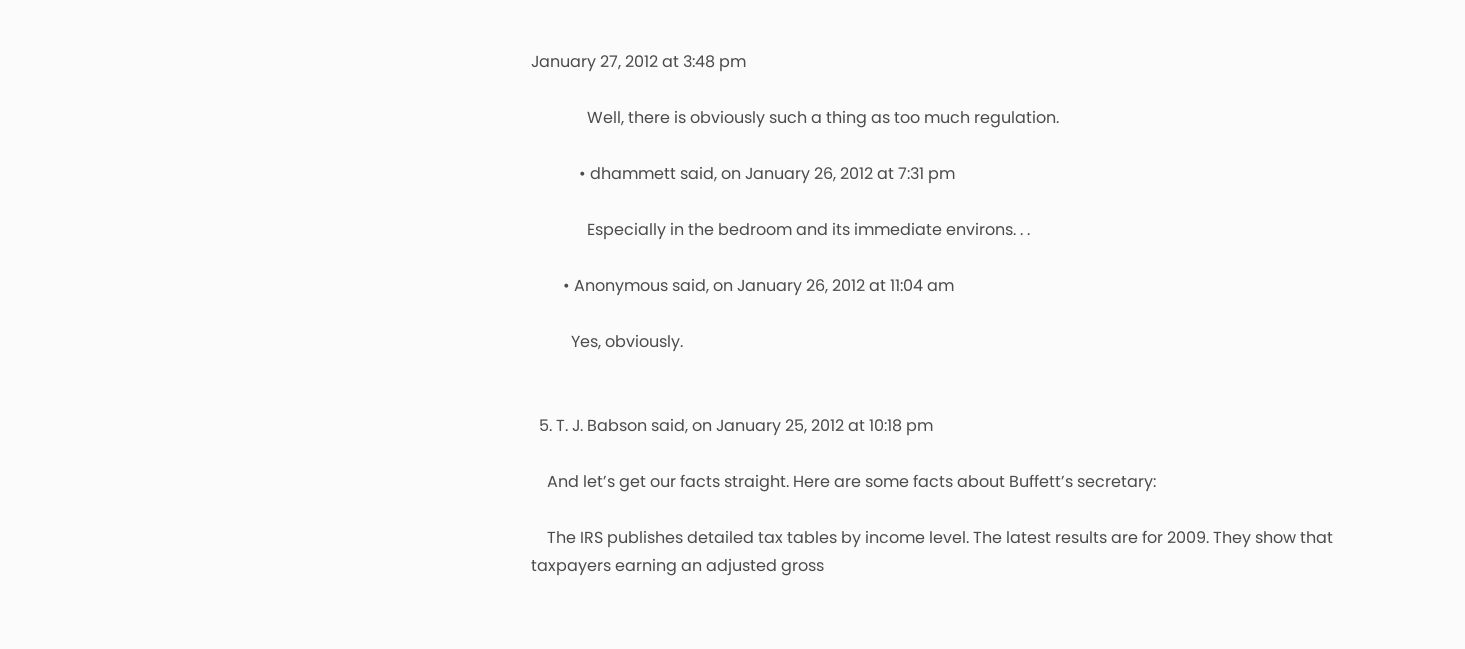January 27, 2012 at 3:48 pm

              Well, there is obviously such a thing as too much regulation.

            • dhammett said, on January 26, 2012 at 7:31 pm

              Especially in the bedroom and its immediate environs. . .

        • Anonymous said, on January 26, 2012 at 11:04 am

          Yes, obviously.


  5. T. J. Babson said, on January 25, 2012 at 10:18 pm

    And let’s get our facts straight. Here are some facts about Buffett’s secretary:

    The IRS publishes detailed tax tables by income level. The latest results are for 2009. They show that taxpayers earning an adjusted gross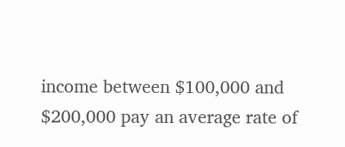income between $100,000 and $200,000 pay an average rate of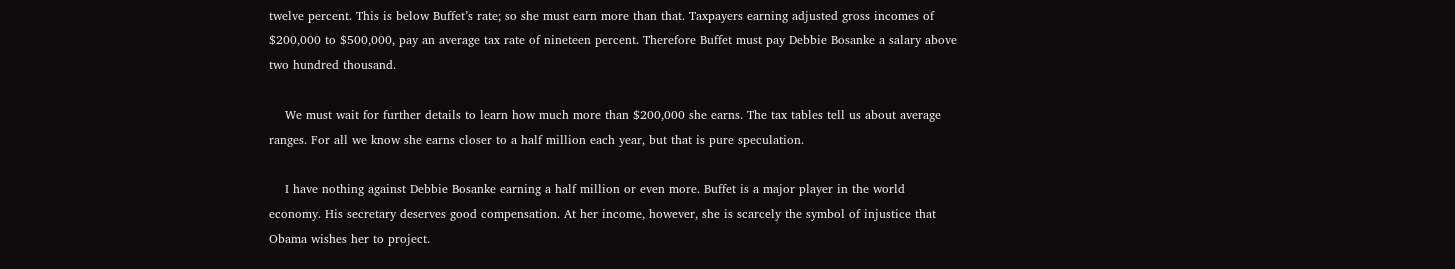twelve percent. This is below Buffet’s rate; so she must earn more than that. Taxpayers earning adjusted gross incomes of $200,000 to $500,000, pay an average tax rate of nineteen percent. Therefore Buffet must pay Debbie Bosanke a salary above two hundred thousand.

    We must wait for further details to learn how much more than $200,000 she earns. The tax tables tell us about average ranges. For all we know she earns closer to a half million each year, but that is pure speculation.

    I have nothing against Debbie Bosanke earning a half million or even more. Buffet is a major player in the world economy. His secretary deserves good compensation. At her income, however, she is scarcely the symbol of injustice that Obama wishes her to project.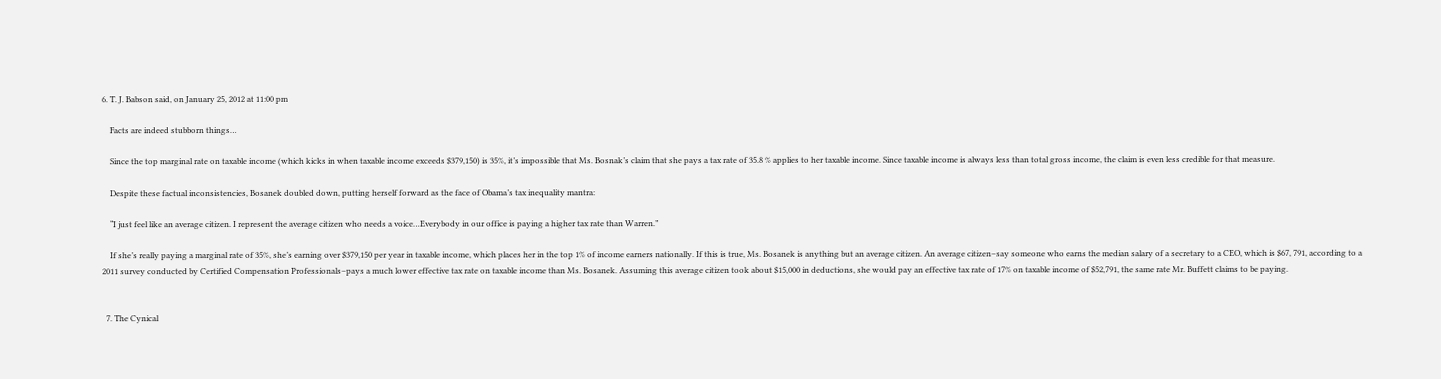6. T. J. Babson said, on January 25, 2012 at 11:00 pm

    Facts are indeed stubborn things…

    Since the top marginal rate on taxable income (which kicks in when taxable income exceeds $379,150) is 35%, it’s impossible that Ms. Bosnak’s claim that she pays a tax rate of 35.8 % applies to her taxable income. Since taxable income is always less than total gross income, the claim is even less credible for that measure.

    Despite these factual inconsistencies, Bosanek doubled down, putting herself forward as the face of Obama’s tax inequality mantra:

    “I just feel like an average citizen. I represent the average citizen who needs a voice…Everybody in our office is paying a higher tax rate than Warren.”

    If she’s really paying a marginal rate of 35%, she’s earning over $379,150 per year in taxable income, which places her in the top 1% of income earners nationally. If this is true, Ms. Bosanek is anything but an average citizen. An average citizen–say someone who earns the median salary of a secretary to a CEO, which is $67, 791, according to a 2011 survey conducted by Certified Compensation Professionals–pays a much lower effective tax rate on taxable income than Ms. Bosanek. Assuming this average citizen took about $15,000 in deductions, she would pay an effective tax rate of 17% on taxable income of $52,791, the same rate Mr. Buffett claims to be paying.


  7. The Cynical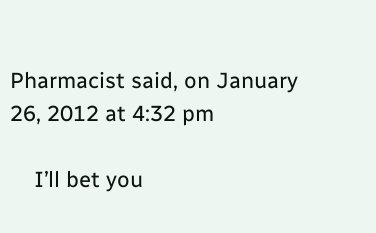Pharmacist said, on January 26, 2012 at 4:32 pm

    I’ll bet you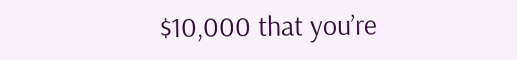$10,000 that you’re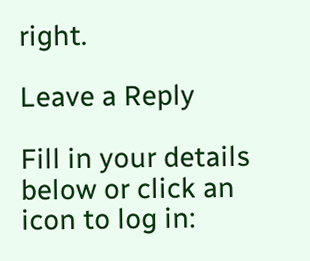right.

Leave a Reply

Fill in your details below or click an icon to log in: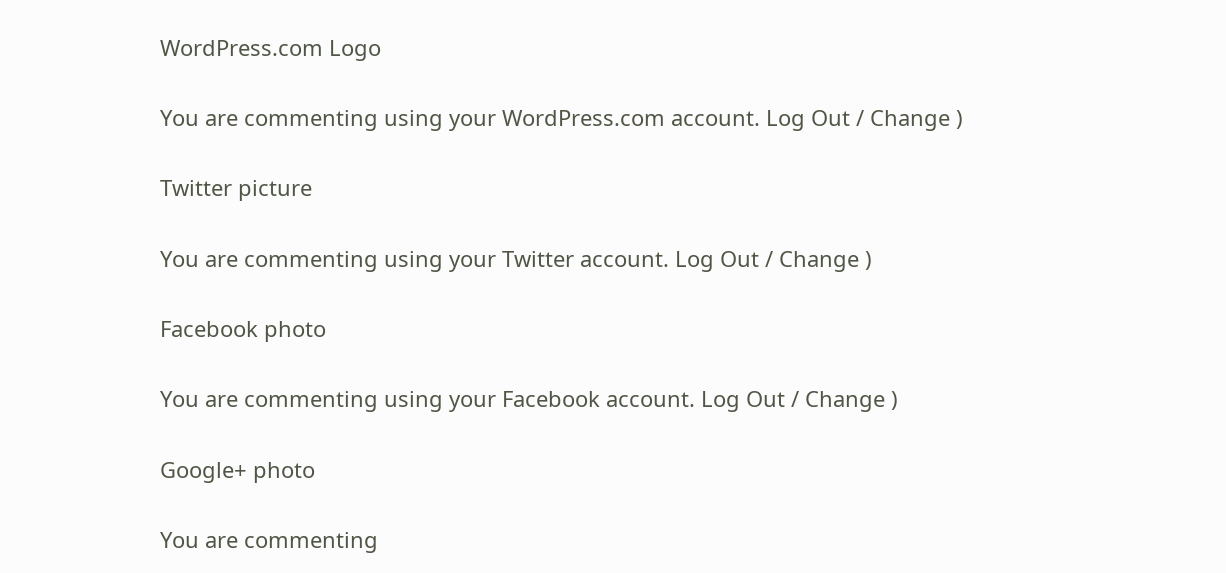WordPress.com Logo

You are commenting using your WordPress.com account. Log Out / Change )

Twitter picture

You are commenting using your Twitter account. Log Out / Change )

Facebook photo

You are commenting using your Facebook account. Log Out / Change )

Google+ photo

You are commenting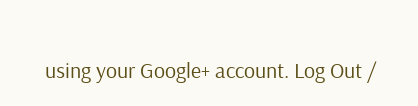using your Google+ account. Log Out /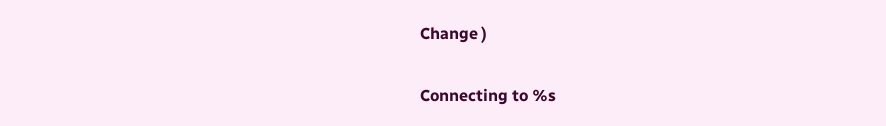Change )

Connecting to %s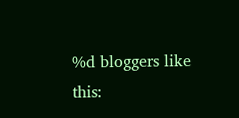%d bloggers like this: